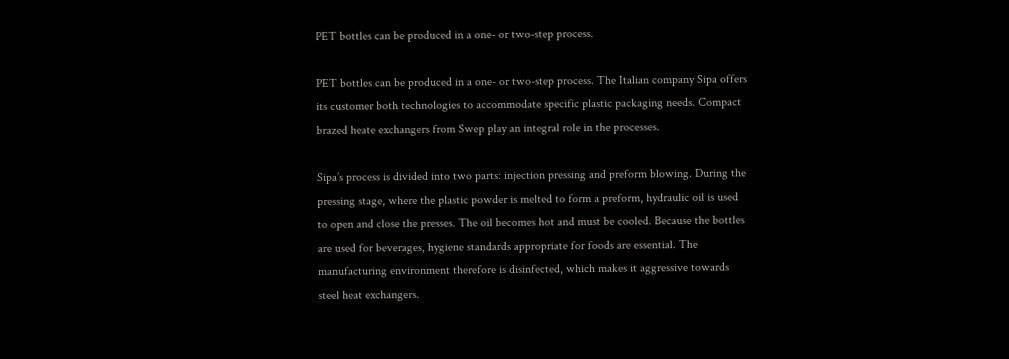PET bottles can be produced in a one- or two-step process.

PET bottles can be produced in a one- or two-step process. The Italian company Sipa offers its customer both technologies to accommodate specific plastic packaging needs. Compact brazed heate exchangers from Swep play an integral role in the processes.

Sipa’s process is divided into two parts: injection pressing and preform blowing. During the pressing stage, where the plastic powder is melted to form a preform, hydraulic oil is used to open and close the presses. The oil becomes hot and must be cooled. Because the bottles are used for beverages, hygiene standards appropriate for foods are essential. The manufacturing environment therefore is disinfected, which makes it aggressive towards steel heat exchangers.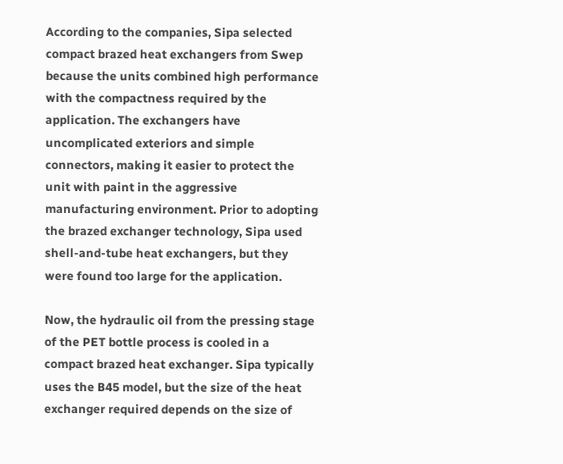According to the companies, Sipa selected compact brazed heat exchangers from Swep because the units combined high performance with the compactness required by the application. The exchangers have uncomplicated exteriors and simple connectors, making it easier to protect the unit with paint in the aggressive manufacturing environment. Prior to adopting the brazed exchanger technology, Sipa used shell-and-tube heat exchangers, but they were found too large for the application.

Now, the hydraulic oil from the pressing stage of the PET bottle process is cooled in a compact brazed heat exchanger. Sipa typically uses the B45 model, but the size of the heat exchanger required depends on the size of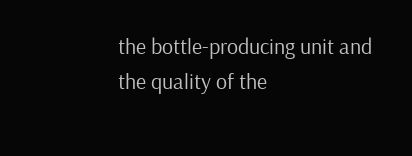the bottle-producing unit and the quality of the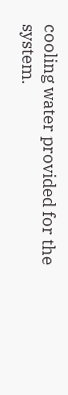cooling water provided for the system.